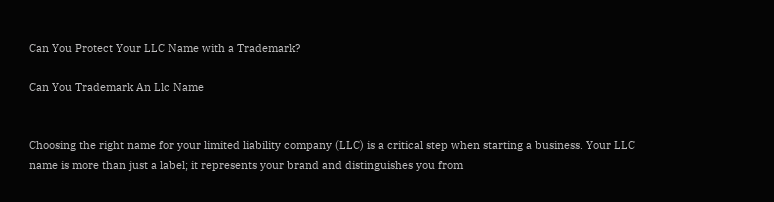Can You Protect Your LLC Name with a Trademark?

Can You Trademark An Llc Name


Choosing the right name for your limited liability company (LLC) is a critical step when starting a business. Your LLC name is more than just a label; it represents your brand and distinguishes you from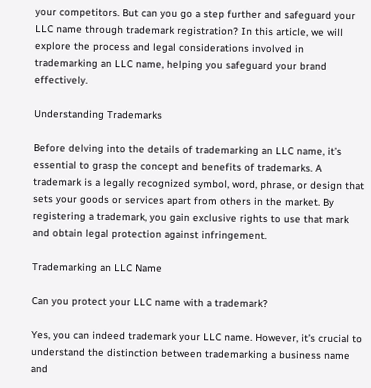your competitors. But can you go a step further and safeguard your LLC name through trademark registration? In this article, we will explore the process and legal considerations involved in trademarking an LLC name, helping you safeguard your brand effectively.

Understanding Trademarks

Before delving into the details of trademarking an LLC name, it’s essential to grasp the concept and benefits of trademarks. A trademark is a legally recognized symbol, word, phrase, or design that sets your goods or services apart from others in the market. By registering a trademark, you gain exclusive rights to use that mark and obtain legal protection against infringement.

Trademarking an LLC Name

Can you protect your LLC name with a trademark?

Yes, you can indeed trademark your LLC name. However, it’s crucial to understand the distinction between trademarking a business name and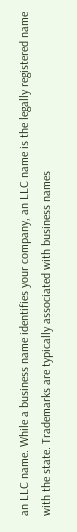an LLC name. While a business name identifies your company, an LLC name is the legally registered name with the state. Trademarks are typically associated with business names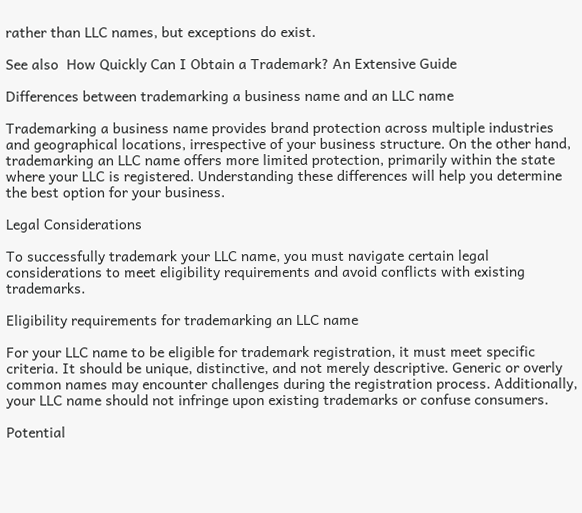rather than LLC names, but exceptions do exist.

See also  How Quickly Can I Obtain a Trademark? An Extensive Guide

Differences between trademarking a business name and an LLC name

Trademarking a business name provides brand protection across multiple industries and geographical locations, irrespective of your business structure. On the other hand, trademarking an LLC name offers more limited protection, primarily within the state where your LLC is registered. Understanding these differences will help you determine the best option for your business.

Legal Considerations

To successfully trademark your LLC name, you must navigate certain legal considerations to meet eligibility requirements and avoid conflicts with existing trademarks.

Eligibility requirements for trademarking an LLC name

For your LLC name to be eligible for trademark registration, it must meet specific criteria. It should be unique, distinctive, and not merely descriptive. Generic or overly common names may encounter challenges during the registration process. Additionally, your LLC name should not infringe upon existing trademarks or confuse consumers.

Potential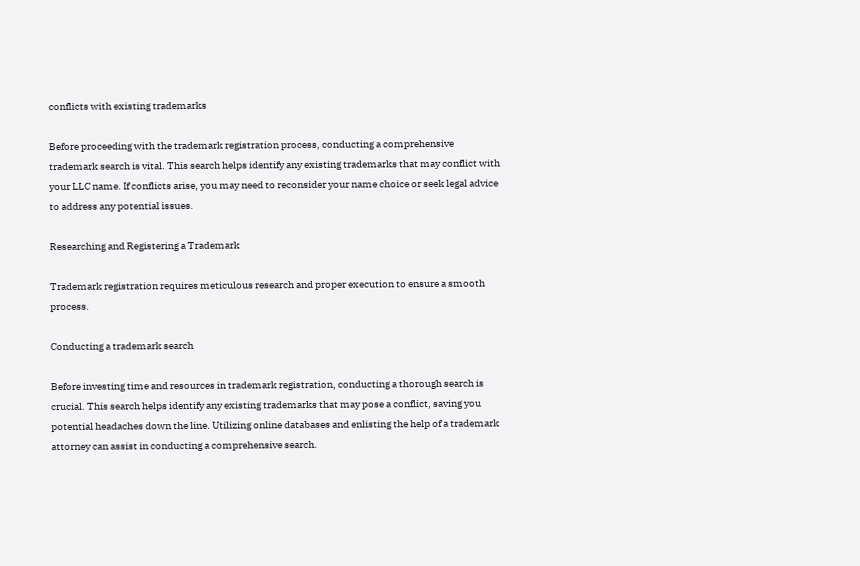conflicts with existing trademarks

Before proceeding with the trademark registration process, conducting a comprehensive trademark search is vital. This search helps identify any existing trademarks that may conflict with your LLC name. If conflicts arise, you may need to reconsider your name choice or seek legal advice to address any potential issues.

Researching and Registering a Trademark

Trademark registration requires meticulous research and proper execution to ensure a smooth process.

Conducting a trademark search

Before investing time and resources in trademark registration, conducting a thorough search is crucial. This search helps identify any existing trademarks that may pose a conflict, saving you potential headaches down the line. Utilizing online databases and enlisting the help of a trademark attorney can assist in conducting a comprehensive search.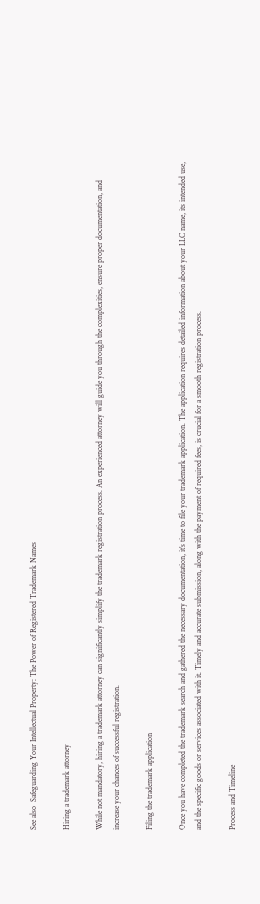See also  Safeguarding Your Intellectual Property: The Power of Registered Trademark Names

Hiring a trademark attorney

While not mandatory, hiring a trademark attorney can significantly simplify the trademark registration process. An experienced attorney will guide you through the complexities, ensure proper documentation, and increase your chances of successful registration.

Filing the trademark application

Once you have completed the trademark search and gathered the necessary documentation, it’s time to file your trademark application. The application requires detailed information about your LLC name, its intended use, and the specific goods or services associated with it. Timely and accurate submission, along with the payment of required fees, is crucial for a smooth registration process.

Process and Timeline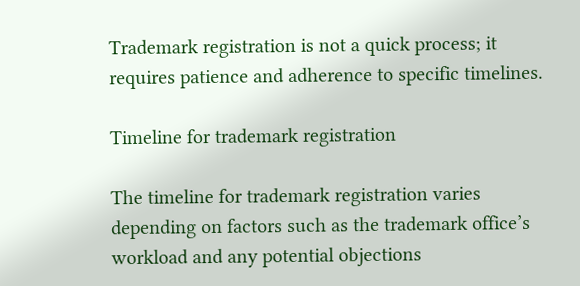Trademark registration is not a quick process; it requires patience and adherence to specific timelines.

Timeline for trademark registration

The timeline for trademark registration varies depending on factors such as the trademark office’s workload and any potential objections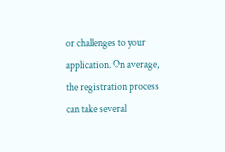or challenges to your application. On average, the registration process can take several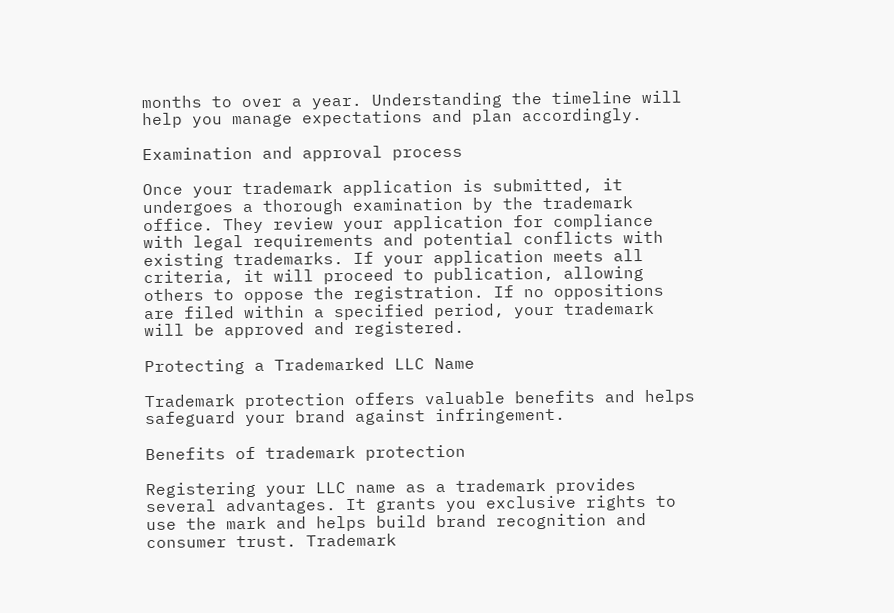months to over a year. Understanding the timeline will help you manage expectations and plan accordingly.

Examination and approval process

Once your trademark application is submitted, it undergoes a thorough examination by the trademark office. They review your application for compliance with legal requirements and potential conflicts with existing trademarks. If your application meets all criteria, it will proceed to publication, allowing others to oppose the registration. If no oppositions are filed within a specified period, your trademark will be approved and registered.

Protecting a Trademarked LLC Name

Trademark protection offers valuable benefits and helps safeguard your brand against infringement.

Benefits of trademark protection

Registering your LLC name as a trademark provides several advantages. It grants you exclusive rights to use the mark and helps build brand recognition and consumer trust. Trademark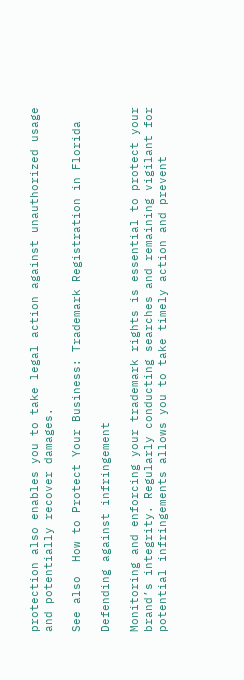protection also enables you to take legal action against unauthorized usage and potentially recover damages.

See also  How to Protect Your Business: Trademark Registration in Florida

Defending against infringement

Monitoring and enforcing your trademark rights is essential to protect your brand’s integrity. Regularly conducting searches and remaining vigilant for potential infringements allows you to take timely action and prevent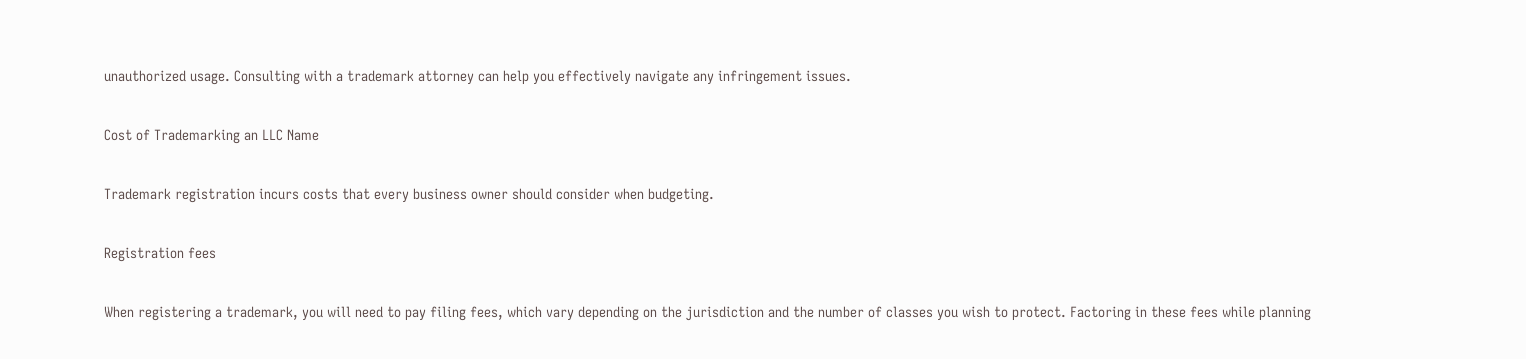unauthorized usage. Consulting with a trademark attorney can help you effectively navigate any infringement issues.

Cost of Trademarking an LLC Name

Trademark registration incurs costs that every business owner should consider when budgeting.

Registration fees

When registering a trademark, you will need to pay filing fees, which vary depending on the jurisdiction and the number of classes you wish to protect. Factoring in these fees while planning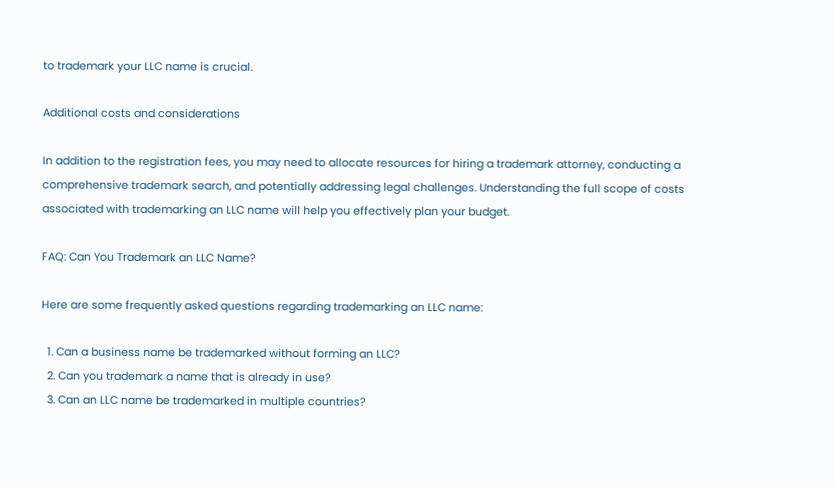to trademark your LLC name is crucial.

Additional costs and considerations

In addition to the registration fees, you may need to allocate resources for hiring a trademark attorney, conducting a comprehensive trademark search, and potentially addressing legal challenges. Understanding the full scope of costs associated with trademarking an LLC name will help you effectively plan your budget.

FAQ: Can You Trademark an LLC Name?

Here are some frequently asked questions regarding trademarking an LLC name:

  1. Can a business name be trademarked without forming an LLC?
  2. Can you trademark a name that is already in use?
  3. Can an LLC name be trademarked in multiple countries?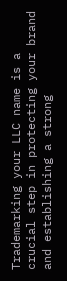Trademarking your LLC name is a crucial step in protecting your brand and establishing a strong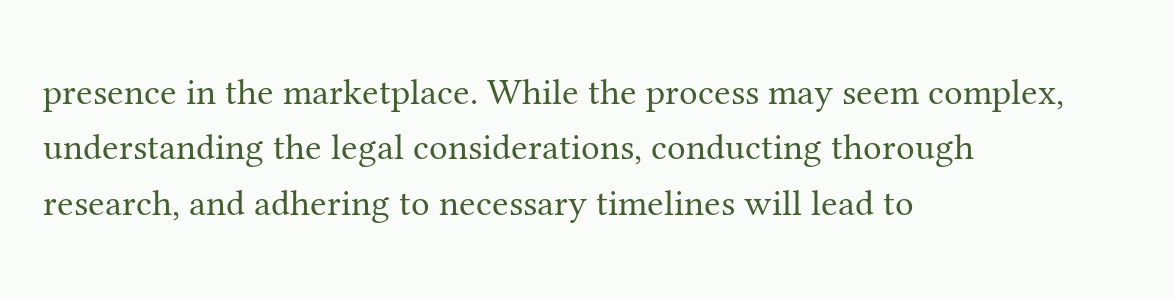presence in the marketplace. While the process may seem complex, understanding the legal considerations, conducting thorough research, and adhering to necessary timelines will lead to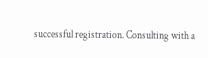successful registration. Consulting with a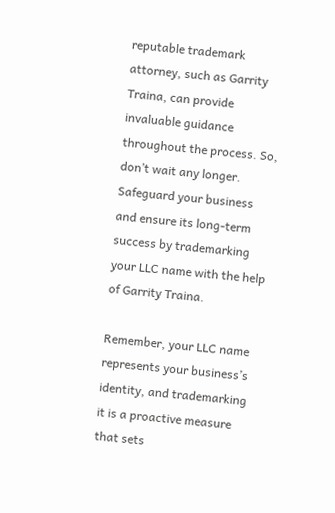reputable trademark attorney, such as Garrity Traina, can provide invaluable guidance throughout the process. So, don’t wait any longer. Safeguard your business and ensure its long-term success by trademarking your LLC name with the help of Garrity Traina.

Remember, your LLC name represents your business’s identity, and trademarking it is a proactive measure that sets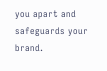you apart and safeguards your brand.